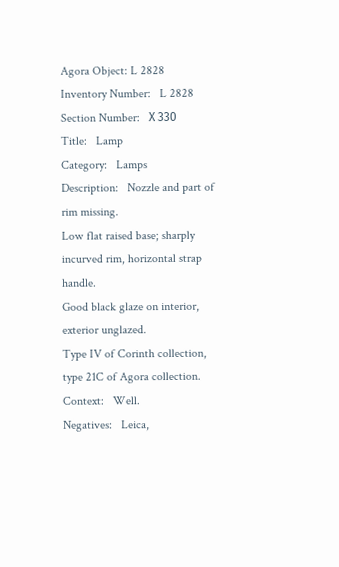Agora Object: L 2828
Inventory Number:   L 2828
Section Number:   Χ 330
Title:   Lamp
Category:   Lamps
Description:   Nozzle and part of rim missing.
Low flat raised base; sharply incurved rim, horizontal strap handle.
Good black glaze on interior, exterior unglazed.
Type IV of Corinth collection, type 21C of Agora collection.
Context:   Well.
Negatives:   Leica,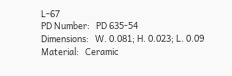L-67
PD Number:   PD 635-54
Dimensions:   W. 0.081; H. 0.023; L. 0.09
Material:   Ceramic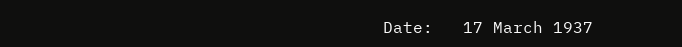Date:   17 March 1937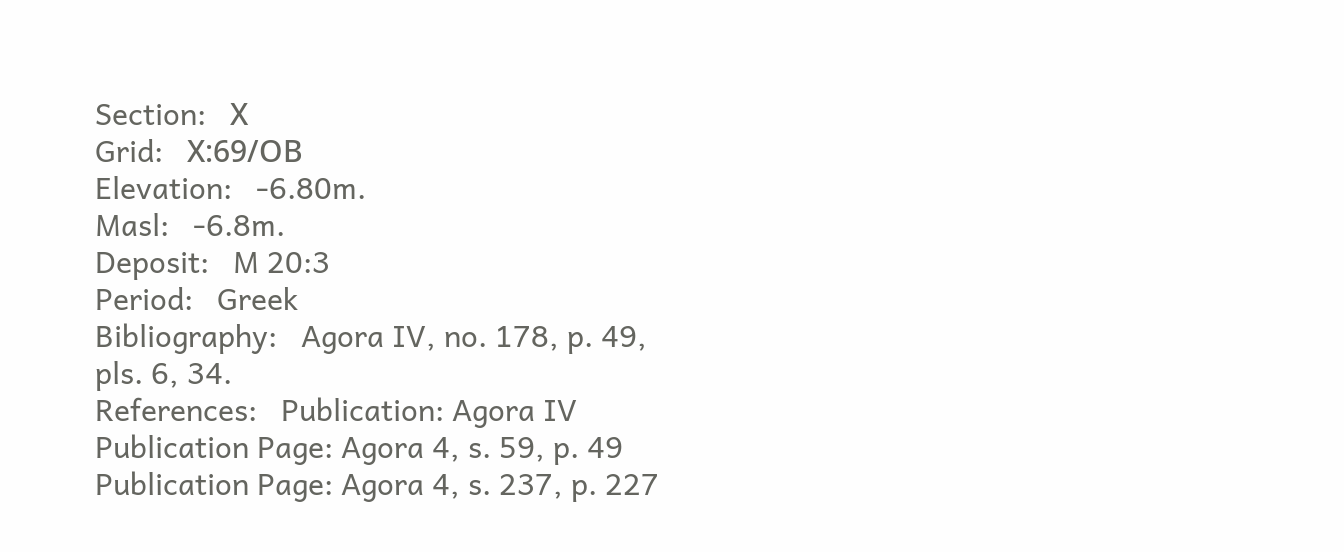Section:   Χ
Grid:   Χ:69/ΟΒ
Elevation:   -6.80m.
Masl:   -6.8m.
Deposit:   M 20:3
Period:   Greek
Bibliography:   Agora IV, no. 178, p. 49, pls. 6, 34.
References:   Publication: Agora IV
Publication Page: Agora 4, s. 59, p. 49
Publication Page: Agora 4, s. 237, p. 227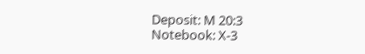Deposit: M 20:3
Notebook: Χ-3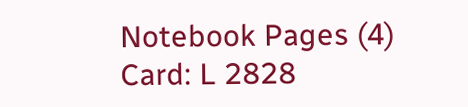Notebook Pages (4)
Card: L 2828